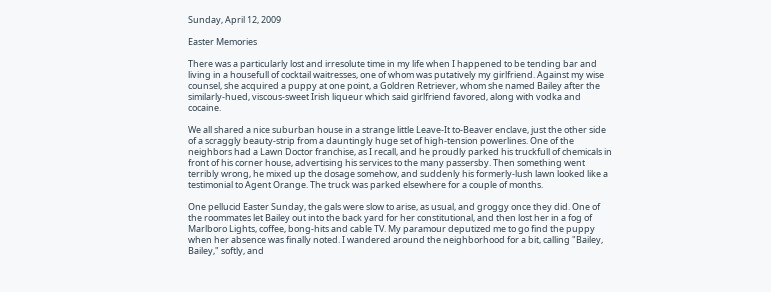Sunday, April 12, 2009

Easter Memories

There was a particularly lost and irresolute time in my life when I happened to be tending bar and living in a housefull of cocktail waitresses, one of whom was putatively my girlfriend. Against my wise counsel, she acquired a puppy at one point, a Goldren Retriever, whom she named Bailey after the similarly-hued, viscous-sweet Irish liqueur which said girlfriend favored, along with vodka and cocaine.

We all shared a nice suburban house in a strange little Leave-It to-Beaver enclave, just the other side of a scraggly beauty-strip from a dauntingly huge set of high-tension powerlines. One of the neighbors had a Lawn Doctor franchise, as I recall, and he proudly parked his truckfull of chemicals in front of his corner house, advertising his services to the many passersby. Then something went terribly wrong, he mixed up the dosage somehow, and suddenly his formerly-lush lawn looked like a testimonial to Agent Orange. The truck was parked elsewhere for a couple of months.

One pellucid Easter Sunday, the gals were slow to arise, as usual, and groggy once they did. One of the roommates let Bailey out into the back yard for her constitutional, and then lost her in a fog of Marlboro Lights, coffee, bong-hits and cable TV. My paramour deputized me to go find the puppy when her absence was finally noted. I wandered around the neighborhood for a bit, calling "Bailey, Bailey," softly, and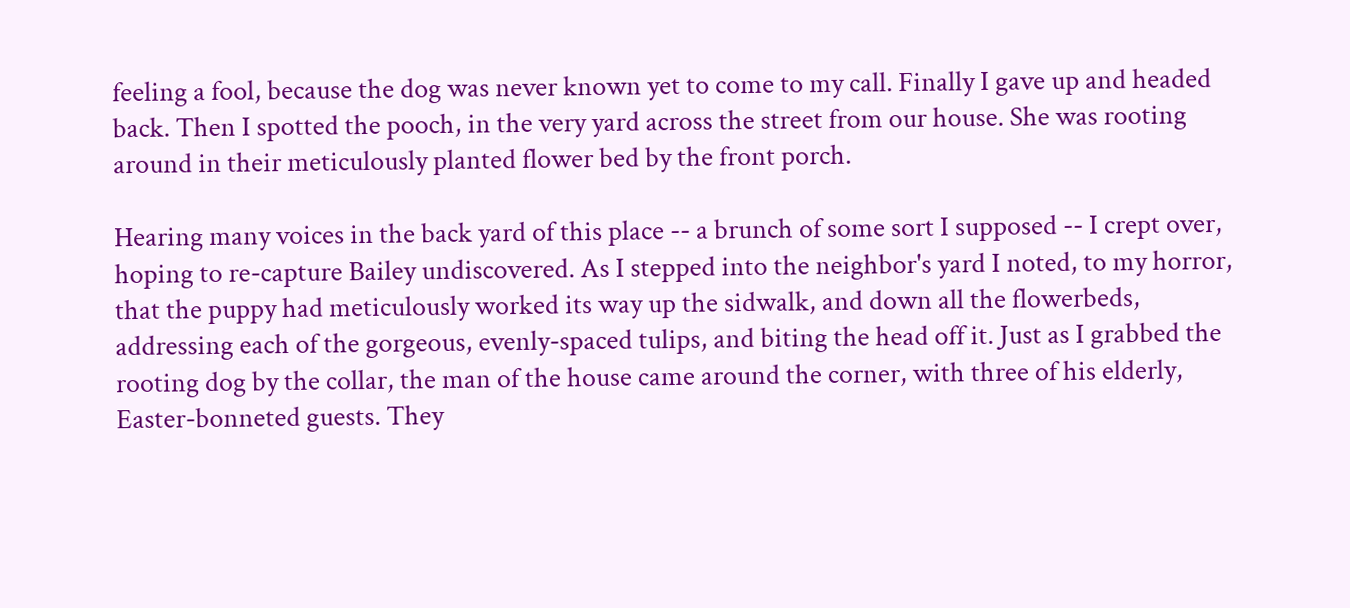feeling a fool, because the dog was never known yet to come to my call. Finally I gave up and headed back. Then I spotted the pooch, in the very yard across the street from our house. She was rooting around in their meticulously planted flower bed by the front porch.

Hearing many voices in the back yard of this place -- a brunch of some sort I supposed -- I crept over, hoping to re-capture Bailey undiscovered. As I stepped into the neighbor's yard I noted, to my horror, that the puppy had meticulously worked its way up the sidwalk, and down all the flowerbeds, addressing each of the gorgeous, evenly-spaced tulips, and biting the head off it. Just as I grabbed the rooting dog by the collar, the man of the house came around the corner, with three of his elderly, Easter-bonneted guests. They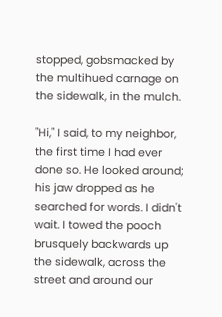stopped, gobsmacked by the multihued carnage on the sidewalk, in the mulch.

"Hi," I said, to my neighbor, the first time I had ever done so. He looked around; his jaw dropped as he searched for words. I didn't wait. I towed the pooch brusquely backwards up the sidewalk, across the street and around our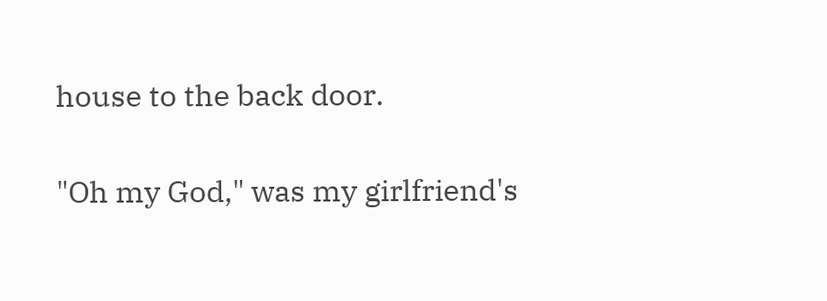house to the back door.

"Oh my God," was my girlfriend's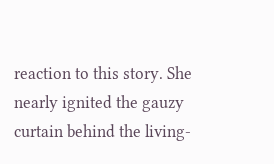reaction to this story. She nearly ignited the gauzy curtain behind the living-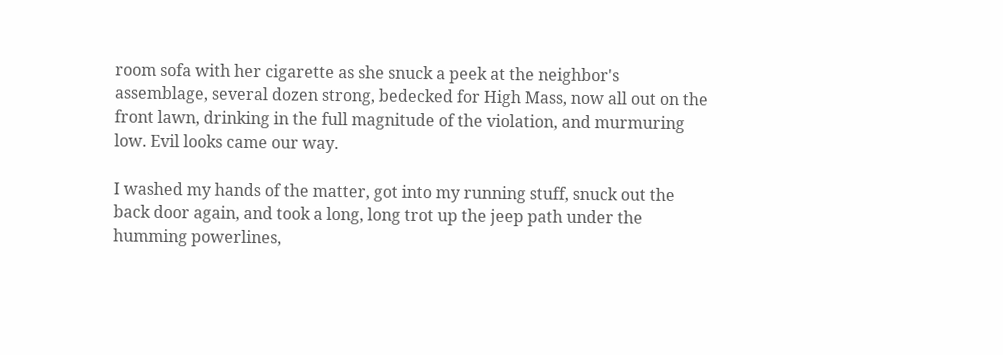room sofa with her cigarette as she snuck a peek at the neighbor's assemblage, several dozen strong, bedecked for High Mass, now all out on the front lawn, drinking in the full magnitude of the violation, and murmuring low. Evil looks came our way.

I washed my hands of the matter, got into my running stuff, snuck out the back door again, and took a long, long trot up the jeep path under the humming powerlines,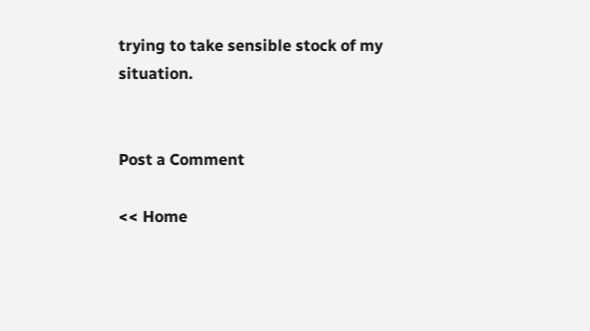trying to take sensible stock of my situation.


Post a Comment

<< Home